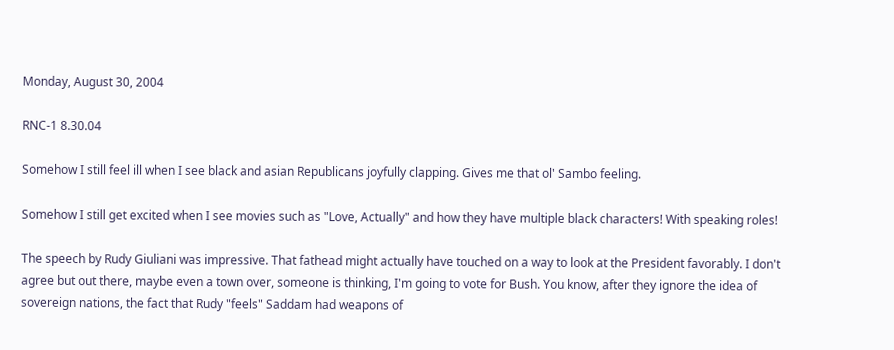Monday, August 30, 2004

RNC-1 8.30.04

Somehow I still feel ill when I see black and asian Republicans joyfully clapping. Gives me that ol' Sambo feeling.

Somehow I still get excited when I see movies such as "Love, Actually" and how they have multiple black characters! With speaking roles!

The speech by Rudy Giuliani was impressive. That fathead might actually have touched on a way to look at the President favorably. I don't agree but out there, maybe even a town over, someone is thinking, I'm going to vote for Bush. You know, after they ignore the idea of sovereign nations, the fact that Rudy "feels" Saddam had weapons of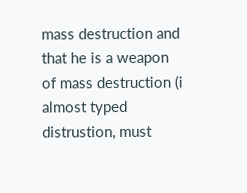mass destruction and that he is a weapon of mass destruction (i almost typed distrustion, must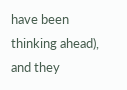have been thinking ahead), and they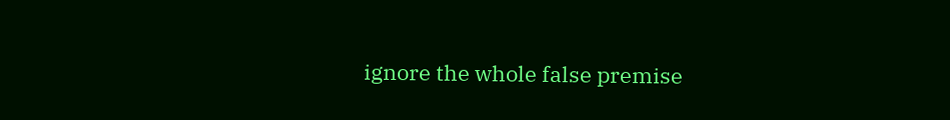ignore the whole false premise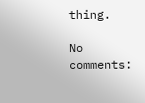thing.

No comments: